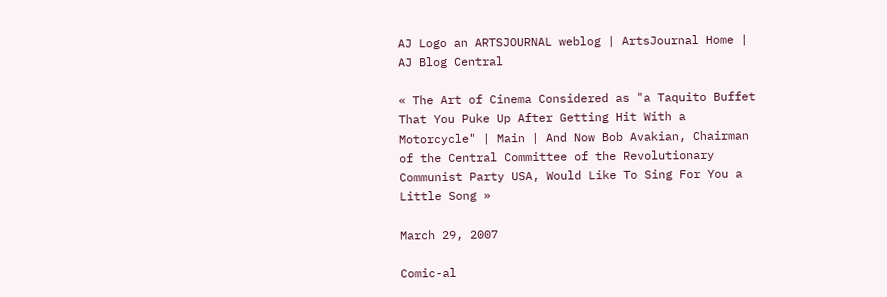AJ Logo an ARTSJOURNAL weblog | ArtsJournal Home | AJ Blog Central

« The Art of Cinema Considered as "a Taquito Buffet That You Puke Up After Getting Hit With a Motorcycle" | Main | And Now Bob Avakian, Chairman of the Central Committee of the Revolutionary Communist Party USA, Would Like To Sing For You a Little Song »

March 29, 2007

Comic-al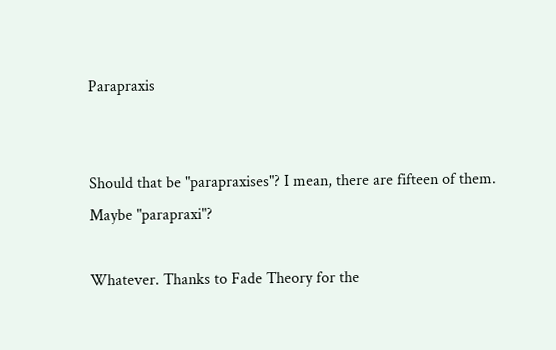Parapraxis


Should that be "parapraxises"? I mean, there are fifteen of them. Maybe "parapraxi"?

Whatever. Thanks to Fade Theory for the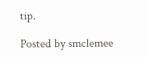tip.

Posted by smclemee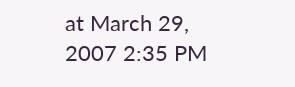at March 29, 2007 2:35 PM